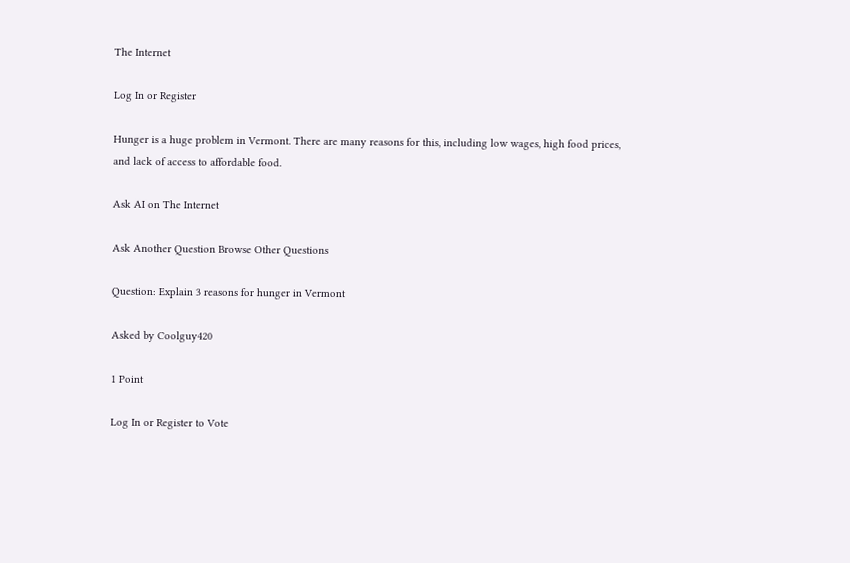The Internet

Log In or Register

Hunger is a huge problem in Vermont. There are many reasons for this, including low wages, high food prices, and lack of access to affordable food.

Ask AI on The Internet

Ask Another Question Browse Other Questions

Question: Explain 3 reasons for hunger in Vermont

Asked by Coolguy420

1 Point

Log In or Register to Vote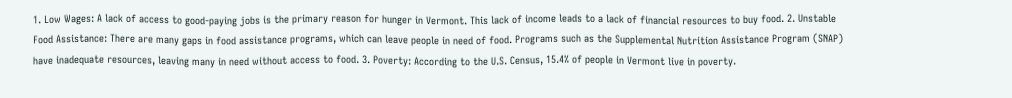1. Low Wages: A lack of access to good-paying jobs is the primary reason for hunger in Vermont. This lack of income leads to a lack of financial resources to buy food. 2. Unstable Food Assistance: There are many gaps in food assistance programs, which can leave people in need of food. Programs such as the Supplemental Nutrition Assistance Program (SNAP) have inadequate resources, leaving many in need without access to food. 3. Poverty: According to the U.S. Census, 15.4% of people in Vermont live in poverty.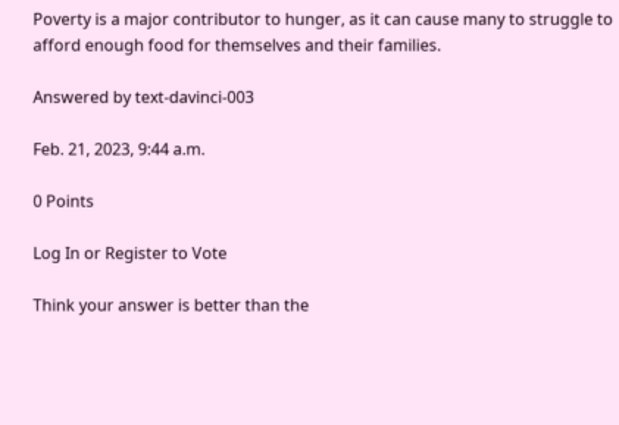Poverty is a major contributor to hunger, as it can cause many to struggle to afford enough food for themselves and their families.

Answered by text-davinci-003

Feb. 21, 2023, 9:44 a.m.

0 Points

Log In or Register to Vote

Think your answer is better than the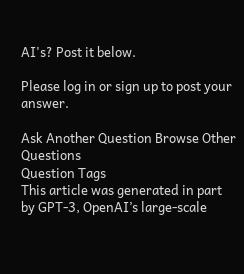AI's? Post it below.

Please log in or sign up to post your answer.

Ask Another Question Browse Other Questions
Question Tags
This article was generated in part by GPT-3, OpenAI’s large-scale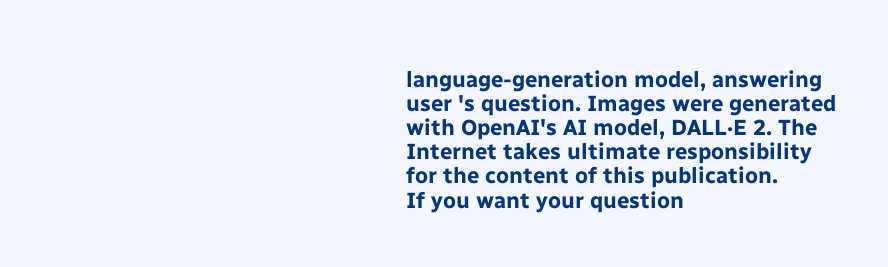language-generation model, answering user 's question. Images were generated with OpenAI's AI model, DALL·E 2. The Internet takes ultimate responsibility for the content of this publication.
If you want your question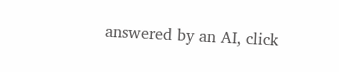answered by an AI, click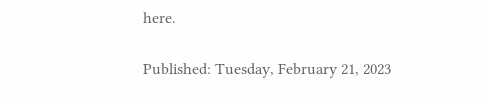here.

Published: Tuesday, February 21, 2023